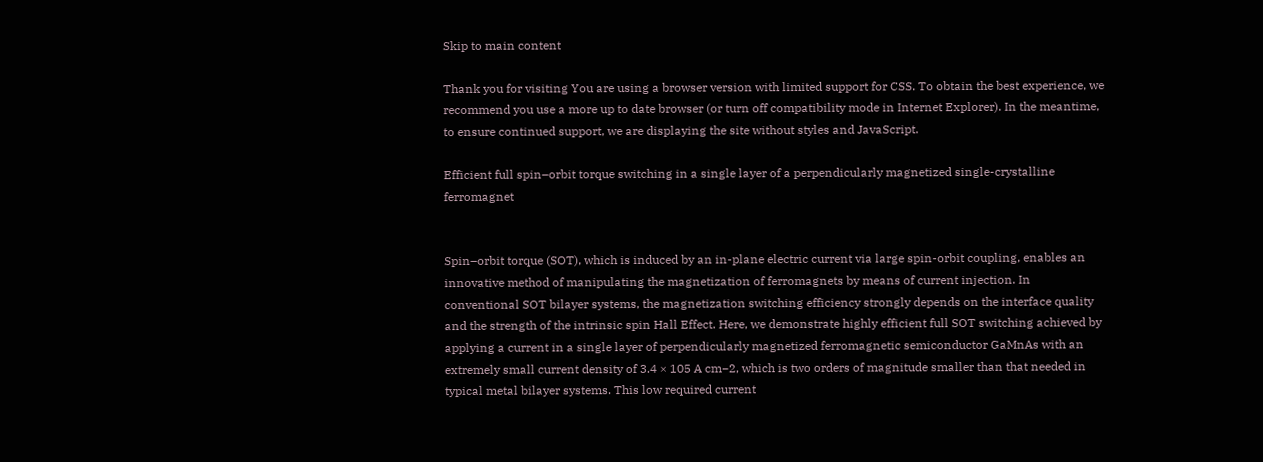Skip to main content

Thank you for visiting You are using a browser version with limited support for CSS. To obtain the best experience, we recommend you use a more up to date browser (or turn off compatibility mode in Internet Explorer). In the meantime, to ensure continued support, we are displaying the site without styles and JavaScript.

Efficient full spin–orbit torque switching in a single layer of a perpendicularly magnetized single-crystalline ferromagnet


Spin–orbit torque (SOT), which is induced by an in-plane electric current via large spin-orbit coupling, enables an innovative method of manipulating the magnetization of ferromagnets by means of current injection. In conventional SOT bilayer systems, the magnetization switching efficiency strongly depends on the interface quality and the strength of the intrinsic spin Hall Effect. Here, we demonstrate highly efficient full SOT switching achieved by applying a current in a single layer of perpendicularly magnetized ferromagnetic semiconductor GaMnAs with an extremely small current density of 3.4 × 105 A cm−2, which is two orders of magnitude smaller than that needed in typical metal bilayer systems. This low required current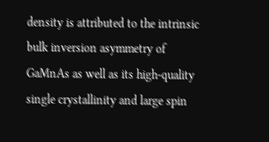density is attributed to the intrinsic bulk inversion asymmetry of GaMnAs as well as its high-quality single crystallinity and large spin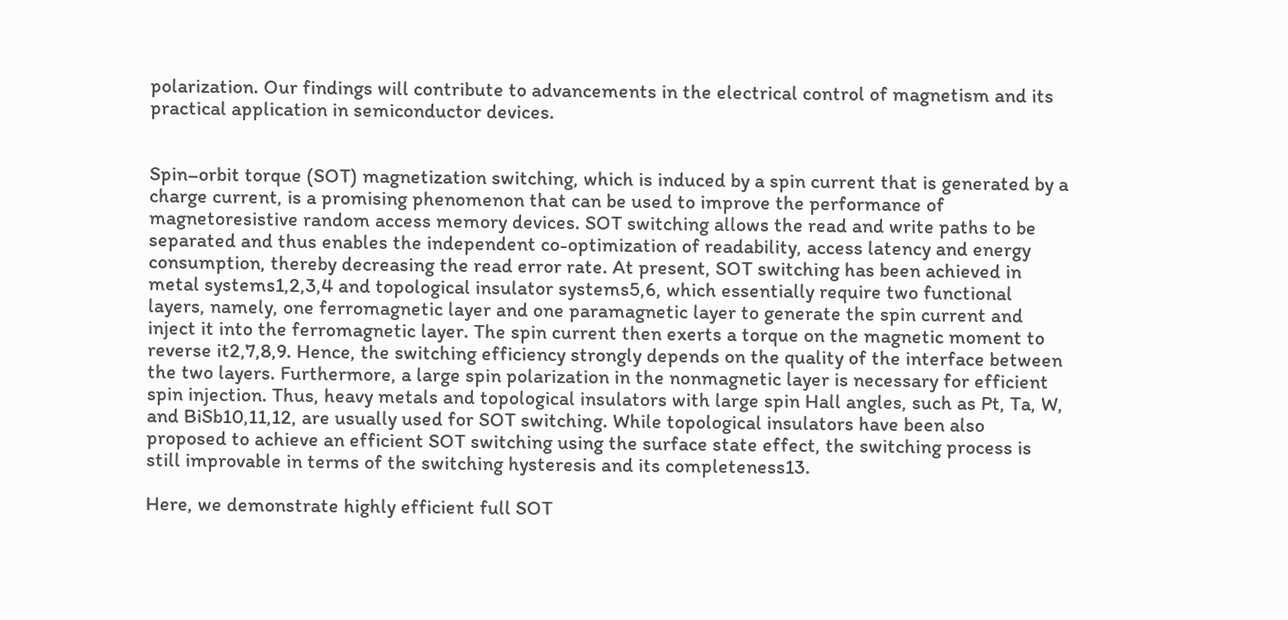polarization. Our findings will contribute to advancements in the electrical control of magnetism and its practical application in semiconductor devices.


Spin–orbit torque (SOT) magnetization switching, which is induced by a spin current that is generated by a charge current, is a promising phenomenon that can be used to improve the performance of magnetoresistive random access memory devices. SOT switching allows the read and write paths to be separated and thus enables the independent co-optimization of readability, access latency and energy consumption, thereby decreasing the read error rate. At present, SOT switching has been achieved in metal systems1,2,3,4 and topological insulator systems5,6, which essentially require two functional layers, namely, one ferromagnetic layer and one paramagnetic layer to generate the spin current and inject it into the ferromagnetic layer. The spin current then exerts a torque on the magnetic moment to reverse it2,7,8,9. Hence, the switching efficiency strongly depends on the quality of the interface between the two layers. Furthermore, a large spin polarization in the nonmagnetic layer is necessary for efficient spin injection. Thus, heavy metals and topological insulators with large spin Hall angles, such as Pt, Ta, W, and BiSb10,11,12, are usually used for SOT switching. While topological insulators have been also proposed to achieve an efficient SOT switching using the surface state effect, the switching process is still improvable in terms of the switching hysteresis and its completeness13.

Here, we demonstrate highly efficient full SOT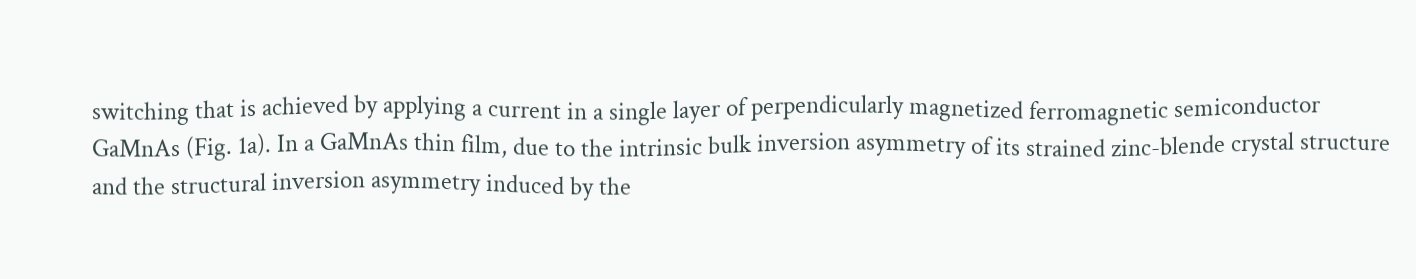switching that is achieved by applying a current in a single layer of perpendicularly magnetized ferromagnetic semiconductor GaMnAs (Fig. 1a). In a GaMnAs thin film, due to the intrinsic bulk inversion asymmetry of its strained zinc-blende crystal structure and the structural inversion asymmetry induced by the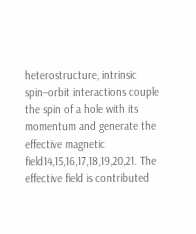heterostructure, intrinsic spin–orbit interactions couple the spin of a hole with its momentum and generate the effective magnetic field14,15,16,17,18,19,20,21. The effective field is contributed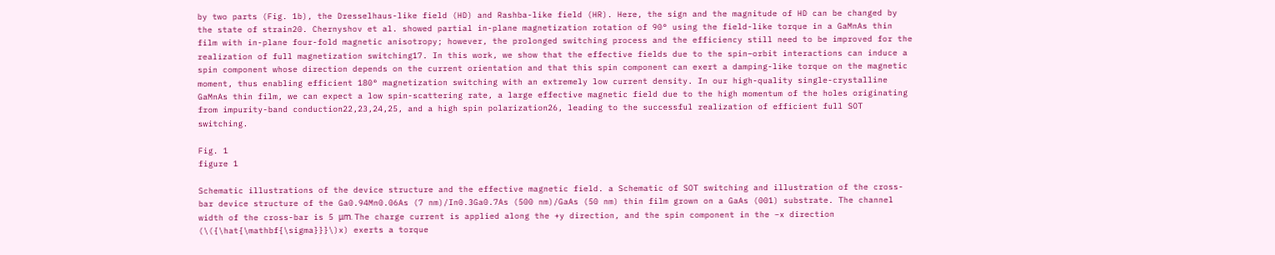by two parts (Fig. 1b), the Dresselhaus-like field (HD) and Rashba-like field (HR). Here, the sign and the magnitude of HD can be changed by the state of strain20. Chernyshov et al. showed partial in-plane magnetization rotation of 90° using the field-like torque in a GaMnAs thin film with in-plane four-fold magnetic anisotropy; however, the prolonged switching process and the efficiency still need to be improved for the realization of full magnetization switching17. In this work, we show that the effective fields due to the spin–orbit interactions can induce a spin component whose direction depends on the current orientation and that this spin component can exert a damping-like torque on the magnetic moment, thus enabling efficient 180° magnetization switching with an extremely low current density. In our high-quality single-crystalline GaMnAs thin film, we can expect a low spin-scattering rate, a large effective magnetic field due to the high momentum of the holes originating from impurity-band conduction22,23,24,25, and a high spin polarization26, leading to the successful realization of efficient full SOT switching.

Fig. 1
figure 1

Schematic illustrations of the device structure and the effective magnetic field. a Schematic of SOT switching and illustration of the cross-bar device structure of the Ga0.94Mn0.06As (7 nm)/In0.3Ga0.7As (500 nm)/GaAs (50 nm) thin film grown on a GaAs (001) substrate. The channel width of the cross-bar is 5 μm. The charge current is applied along the +y direction, and the spin component in the −x direction (\({\hat{\mathbf{\sigma}}}\)x) exerts a torque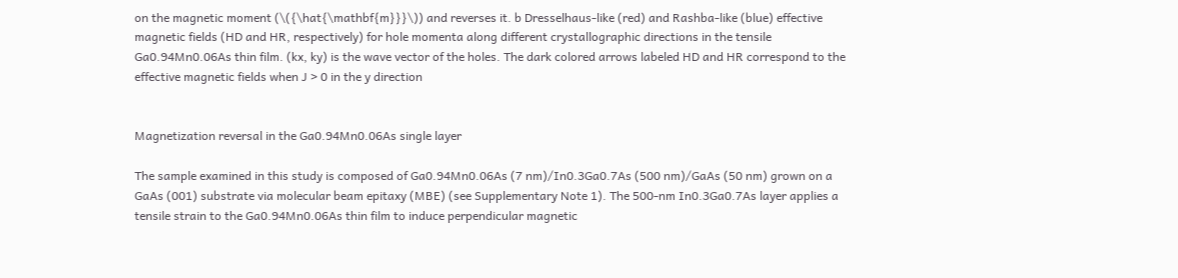on the magnetic moment (\({\hat{\mathbf{m}}}\)) and reverses it. b Dresselhaus-like (red) and Rashba-like (blue) effective magnetic fields (HD and HR, respectively) for hole momenta along different crystallographic directions in the tensile Ga0.94Mn0.06As thin film. (kx, ky) is the wave vector of the holes. The dark colored arrows labeled HD and HR correspond to the effective magnetic fields when J > 0 in the y direction


Magnetization reversal in the Ga0.94Mn0.06As single layer

The sample examined in this study is composed of Ga0.94Mn0.06As (7 nm)/In0.3Ga0.7As (500 nm)/GaAs (50 nm) grown on a GaAs (001) substrate via molecular beam epitaxy (MBE) (see Supplementary Note 1). The 500-nm In0.3Ga0.7As layer applies a tensile strain to the Ga0.94Mn0.06As thin film to induce perpendicular magnetic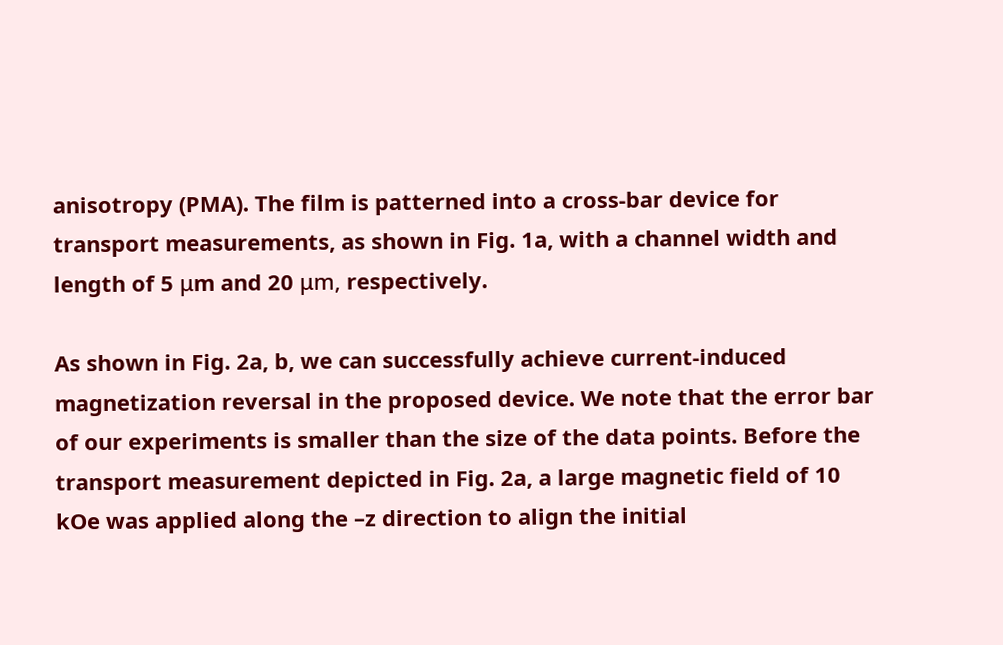anisotropy (PMA). The film is patterned into a cross-bar device for transport measurements, as shown in Fig. 1a, with a channel width and length of 5 μm and 20 μm, respectively.

As shown in Fig. 2a, b, we can successfully achieve current-induced magnetization reversal in the proposed device. We note that the error bar of our experiments is smaller than the size of the data points. Before the transport measurement depicted in Fig. 2a, a large magnetic field of 10 kOe was applied along the –z direction to align the initial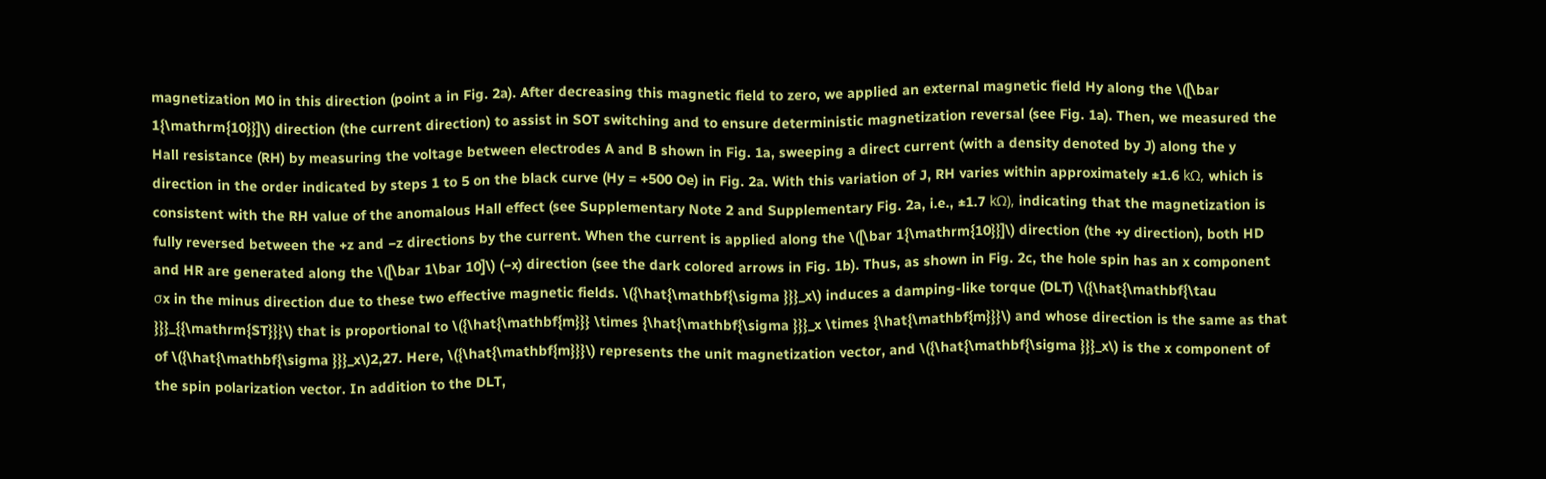magnetization M0 in this direction (point a in Fig. 2a). After decreasing this magnetic field to zero, we applied an external magnetic field Hy along the \([\bar 1{\mathrm{10}}]\) direction (the current direction) to assist in SOT switching and to ensure deterministic magnetization reversal (see Fig. 1a). Then, we measured the Hall resistance (RH) by measuring the voltage between electrodes A and B shown in Fig. 1a, sweeping a direct current (with a density denoted by J) along the y direction in the order indicated by steps 1 to 5 on the black curve (Hy = +500 Oe) in Fig. 2a. With this variation of J, RH varies within approximately ±1.6 kΩ, which is consistent with the RH value of the anomalous Hall effect (see Supplementary Note 2 and Supplementary Fig. 2a, i.e., ±1.7 kΩ), indicating that the magnetization is fully reversed between the +z and −z directions by the current. When the current is applied along the \([\bar 1{\mathrm{10}}]\) direction (the +y direction), both HD and HR are generated along the \([\bar 1\bar 10]\) (−x) direction (see the dark colored arrows in Fig. 1b). Thus, as shown in Fig. 2c, the hole spin has an x component σx in the minus direction due to these two effective magnetic fields. \({\hat{\mathbf{\sigma }}}_x\) induces a damping-like torque (DLT) \({\hat{\mathbf{\tau }}}_{{\mathrm{ST}}}\) that is proportional to \({\hat{\mathbf{m}}} \times {\hat{\mathbf{\sigma }}}_x \times {\hat{\mathbf{m}}}\) and whose direction is the same as that of \({\hat{\mathbf{\sigma }}}_x\)2,27. Here, \({\hat{\mathbf{m}}}\) represents the unit magnetization vector, and \({\hat{\mathbf{\sigma }}}_x\) is the x component of the spin polarization vector. In addition to the DLT,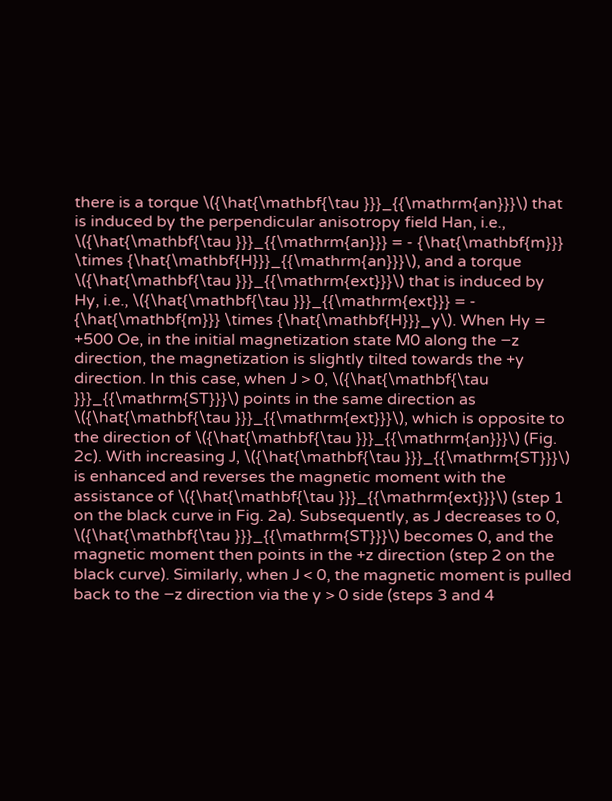there is a torque \({\hat{\mathbf{\tau }}}_{{\mathrm{an}}}\) that is induced by the perpendicular anisotropy field Han, i.e., \({\hat{\mathbf{\tau }}}_{{\mathrm{an}}} = - {\hat{\mathbf{m}}} \times {\hat{\mathbf{H}}}_{{\mathrm{an}}}\), and a torque \({\hat{\mathbf{\tau }}}_{{\mathrm{ext}}}\) that is induced by Hy, i.e., \({\hat{\mathbf{\tau }}}_{{\mathrm{ext}}} = - {\hat{\mathbf{m}}} \times {\hat{\mathbf{H}}}_y\). When Hy = +500 Oe, in the initial magnetization state M0 along the −z direction, the magnetization is slightly tilted towards the +y direction. In this case, when J > 0, \({\hat{\mathbf{\tau }}}_{{\mathrm{ST}}}\) points in the same direction as \({\hat{\mathbf{\tau }}}_{{\mathrm{ext}}}\), which is opposite to the direction of \({\hat{\mathbf{\tau }}}_{{\mathrm{an}}}\) (Fig. 2c). With increasing J, \({\hat{\mathbf{\tau }}}_{{\mathrm{ST}}}\) is enhanced and reverses the magnetic moment with the assistance of \({\hat{\mathbf{\tau }}}_{{\mathrm{ext}}}\) (step 1 on the black curve in Fig. 2a). Subsequently, as J decreases to 0, \({\hat{\mathbf{\tau }}}_{{\mathrm{ST}}}\) becomes 0, and the magnetic moment then points in the +z direction (step 2 on the black curve). Similarly, when J < 0, the magnetic moment is pulled back to the −z direction via the y > 0 side (steps 3 and 4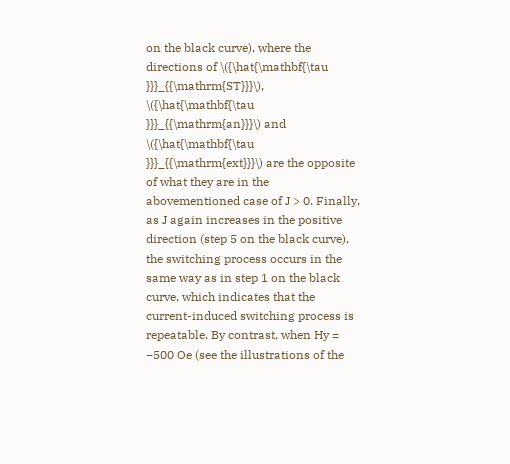on the black curve), where the directions of \({\hat{\mathbf{\tau }}}_{{\mathrm{ST}}}\), \({\hat{\mathbf{\tau }}}_{{\mathrm{an}}}\) and \({\hat{\mathbf{\tau }}}_{{\mathrm{ext}}}\) are the opposite of what they are in the abovementioned case of J > 0. Finally, as J again increases in the positive direction (step 5 on the black curve), the switching process occurs in the same way as in step 1 on the black curve, which indicates that the current-induced switching process is repeatable. By contrast, when Hy = −500 Oe (see the illustrations of the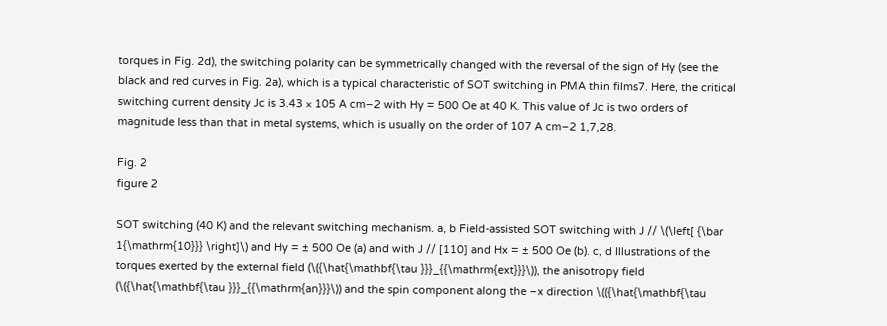torques in Fig. 2d), the switching polarity can be symmetrically changed with the reversal of the sign of Hy (see the black and red curves in Fig. 2a), which is a typical characteristic of SOT switching in PMA thin films7. Here, the critical switching current density Jc is 3.43 × 105 A cm−2 with Hy = 500 Oe at 40 K. This value of Jc is two orders of magnitude less than that in metal systems, which is usually on the order of 107 A cm–2 1,7,28.

Fig. 2
figure 2

SOT switching (40 K) and the relevant switching mechanism. a, b Field-assisted SOT switching with J // \(\left[ {\bar 1{\mathrm{10}}} \right]\) and Hy = ± 500 Oe (a) and with J // [110] and Hx = ± 500 Oe (b). c, d Illustrations of the torques exerted by the external field (\({\hat{\mathbf{\tau }}}_{{\mathrm{ext}}}\)), the anisotropy field (\({\hat{\mathbf{\tau }}}_{{\mathrm{an}}}\)) and the spin component along the –x direction \(({\hat{\mathbf{\tau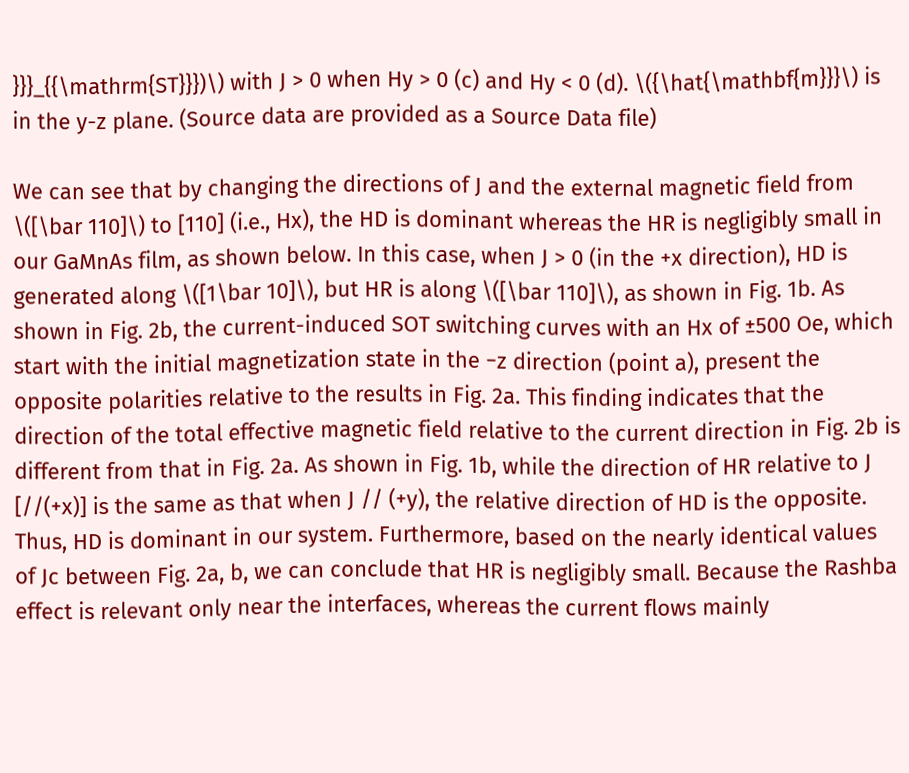}}}_{{\mathrm{ST}}})\) with J > 0 when Hy > 0 (c) and Hy < 0 (d). \({\hat{\mathbf{m}}}\) is in the y-z plane. (Source data are provided as a Source Data file)

We can see that by changing the directions of J and the external magnetic field from \([\bar 110]\) to [110] (i.e., Hx), the HD is dominant whereas the HR is negligibly small in our GaMnAs film, as shown below. In this case, when J > 0 (in the +x direction), HD is generated along \([1\bar 10]\), but HR is along \([\bar 110]\), as shown in Fig. 1b. As shown in Fig. 2b, the current-induced SOT switching curves with an Hx of ±500 Oe, which start with the initial magnetization state in the −z direction (point a), present the opposite polarities relative to the results in Fig. 2a. This finding indicates that the direction of the total effective magnetic field relative to the current direction in Fig. 2b is different from that in Fig. 2a. As shown in Fig. 1b, while the direction of HR relative to J [//(+x)] is the same as that when J // (+y), the relative direction of HD is the opposite. Thus, HD is dominant in our system. Furthermore, based on the nearly identical values of Jc between Fig. 2a, b, we can conclude that HR is negligibly small. Because the Rashba effect is relevant only near the interfaces, whereas the current flows mainly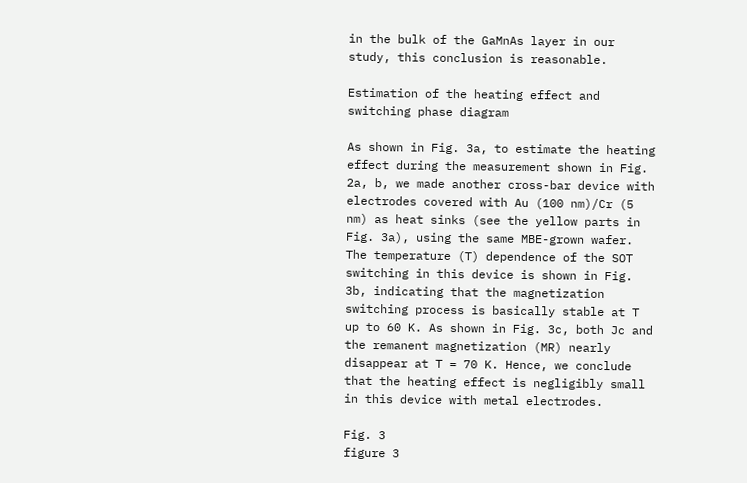in the bulk of the GaMnAs layer in our study, this conclusion is reasonable.

Estimation of the heating effect and switching phase diagram

As shown in Fig. 3a, to estimate the heating effect during the measurement shown in Fig. 2a, b, we made another cross-bar device with electrodes covered with Au (100 nm)/Cr (5 nm) as heat sinks (see the yellow parts in Fig. 3a), using the same MBE-grown wafer. The temperature (T) dependence of the SOT switching in this device is shown in Fig. 3b, indicating that the magnetization switching process is basically stable at T up to 60 K. As shown in Fig. 3c, both Jc and the remanent magnetization (MR) nearly disappear at T = 70 K. Hence, we conclude that the heating effect is negligibly small in this device with metal electrodes.

Fig. 3
figure 3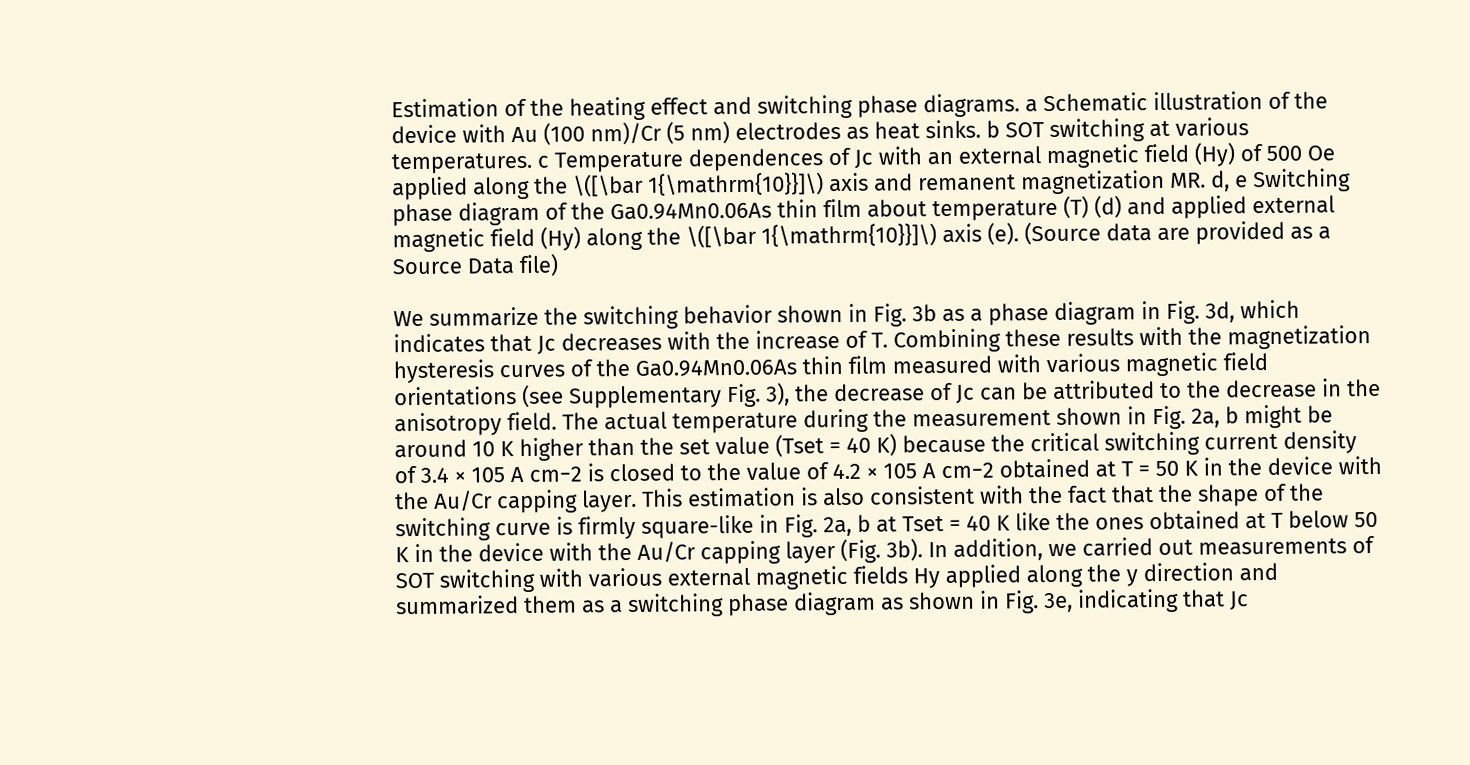Estimation of the heating effect and switching phase diagrams. a Schematic illustration of the device with Au (100 nm)/Cr (5 nm) electrodes as heat sinks. b SOT switching at various temperatures. c Temperature dependences of Jc with an external magnetic field (Hy) of 500 Oe applied along the \([\bar 1{\mathrm{10}}]\) axis and remanent magnetization MR. d, e Switching phase diagram of the Ga0.94Mn0.06As thin film about temperature (T) (d) and applied external magnetic field (Hy) along the \([\bar 1{\mathrm{10}}]\) axis (e). (Source data are provided as a Source Data file)

We summarize the switching behavior shown in Fig. 3b as a phase diagram in Fig. 3d, which indicates that Jc decreases with the increase of T. Combining these results with the magnetization hysteresis curves of the Ga0.94Mn0.06As thin film measured with various magnetic field orientations (see Supplementary Fig. 3), the decrease of Jc can be attributed to the decrease in the anisotropy field. The actual temperature during the measurement shown in Fig. 2a, b might be around 10 K higher than the set value (Tset = 40 K) because the critical switching current density of 3.4 × 105 A cm−2 is closed to the value of 4.2 × 105 A cm−2 obtained at T = 50 K in the device with the Au/Cr capping layer. This estimation is also consistent with the fact that the shape of the switching curve is firmly square-like in Fig. 2a, b at Tset = 40 K like the ones obtained at T below 50 K in the device with the Au/Cr capping layer (Fig. 3b). In addition, we carried out measurements of SOT switching with various external magnetic fields Hy applied along the y direction and summarized them as a switching phase diagram as shown in Fig. 3e, indicating that Jc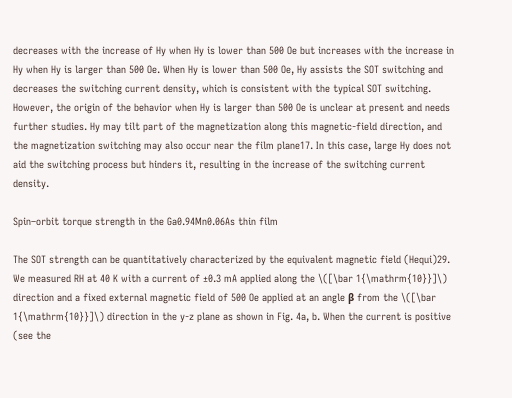decreases with the increase of Hy when Hy is lower than 500 Oe but increases with the increase in Hy when Hy is larger than 500 Oe. When Hy is lower than 500 Oe, Hy assists the SOT switching and decreases the switching current density, which is consistent with the typical SOT switching. However, the origin of the behavior when Hy is larger than 500 Oe is unclear at present and needs further studies. Hy may tilt part of the magnetization along this magnetic-field direction, and the magnetization switching may also occur near the film plane17. In this case, large Hy does not aid the switching process but hinders it, resulting in the increase of the switching current density.

Spin–orbit torque strength in the Ga0.94Mn0.06As thin film

The SOT strength can be quantitatively characterized by the equivalent magnetic field (Hequi)29. We measured RH at 40 K with a current of ±0.3 mA applied along the \([\bar 1{\mathrm{10}}]\) direction and a fixed external magnetic field of 500 Oe applied at an angle β from the \([\bar 1{\mathrm{10}}]\) direction in the y-z plane as shown in Fig. 4a, b. When the current is positive (see the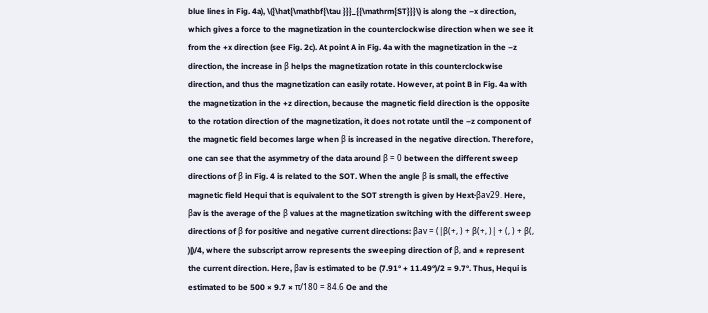blue lines in Fig. 4a), \({\hat{\mathbf{\tau }}}_{{\mathrm{ST}}}\) is along the –x direction, which gives a force to the magnetization in the counterclockwise direction when we see it from the +x direction (see Fig. 2c). At point A in Fig. 4a with the magnetization in the –z direction, the increase in β helps the magnetization rotate in this counterclockwise direction, and thus the magnetization can easily rotate. However, at point B in Fig. 4a with the magnetization in the +z direction, because the magnetic field direction is the opposite to the rotation direction of the magnetization, it does not rotate until the –z component of the magnetic field becomes large when β is increased in the negative direction. Therefore, one can see that the asymmetry of the data around β = 0 between the different sweep directions of β in Fig. 4 is related to the SOT. When the angle β is small, the effective magnetic field Hequi that is equivalent to the SOT strength is given by Hext·βav29. Here, βav is the average of the β values at the magnetization switching with the different sweep directions of β for positive and negative current directions: βav = (|β(+, ) + β(+, )| + (, ) + β(, )|)/4, where the subscript arrow represents the sweeping direction of β, and ± represent the current direction. Here, βav is estimated to be (7.91° + 11.49°)/2 = 9.7°. Thus, Hequi is estimated to be 500 × 9.7 × π/180 = 84.6 Oe and the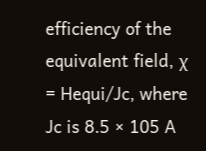efficiency of the equivalent field, χ = Hequi/Jc, where Jc is 8.5 × 105 A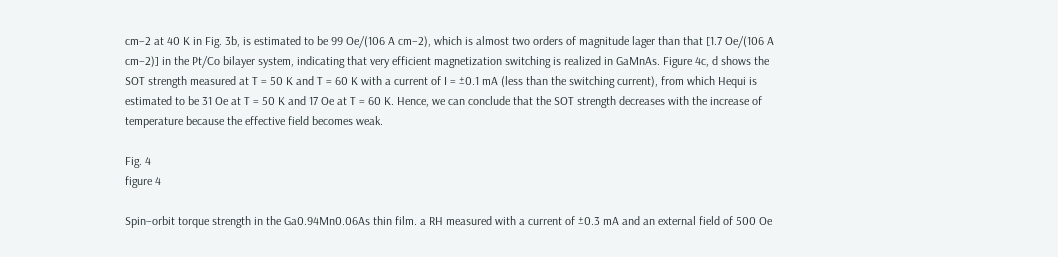cm−2 at 40 K in Fig. 3b, is estimated to be 99 Oe/(106 A cm−2), which is almost two orders of magnitude lager than that [1.7 Oe/(106 A cm−2)] in the Pt/Co bilayer system, indicating that very efficient magnetization switching is realized in GaMnAs. Figure 4c, d shows the SOT strength measured at T = 50 K and T = 60 K with a current of I = ±0.1 mA (less than the switching current), from which Hequi is estimated to be 31 Oe at T = 50 K and 17 Oe at T = 60 K. Hence, we can conclude that the SOT strength decreases with the increase of temperature because the effective field becomes weak.

Fig. 4
figure 4

Spin–orbit torque strength in the Ga0.94Mn0.06As thin film. a RH measured with a current of ±0.3 mA and an external field of 500 Oe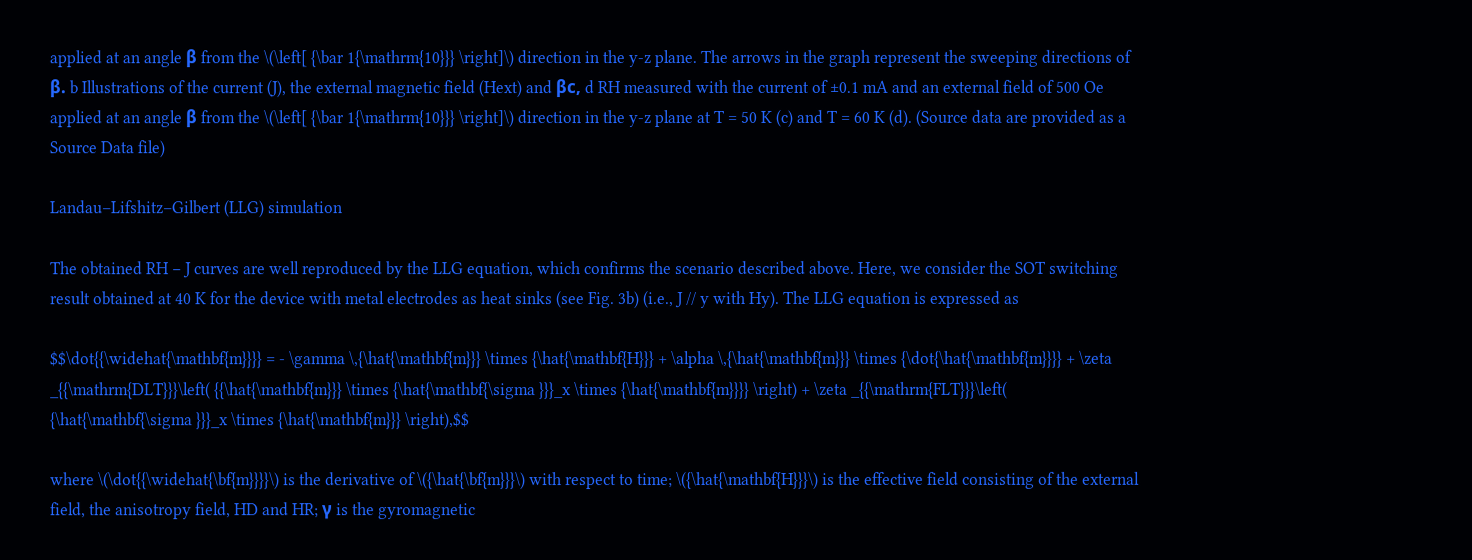applied at an angle β from the \(\left[ {\bar 1{\mathrm{10}}} \right]\) direction in the y-z plane. The arrows in the graph represent the sweeping directions of β. b Illustrations of the current (J), the external magnetic field (Hext) and βc, d RH measured with the current of ±0.1 mA and an external field of 500 Oe applied at an angle β from the \(\left[ {\bar 1{\mathrm{10}}} \right]\) direction in the y-z plane at T = 50 K (c) and T = 60 K (d). (Source data are provided as a Source Data file)

Landau–Lifshitz–Gilbert (LLG) simulation

The obtained RH − J curves are well reproduced by the LLG equation, which confirms the scenario described above. Here, we consider the SOT switching result obtained at 40 K for the device with metal electrodes as heat sinks (see Fig. 3b) (i.e., J // y with Hy). The LLG equation is expressed as

$$\dot{{\widehat{\mathbf{m}}}} = - \gamma \,{\hat{\mathbf{m}}} \times {\hat{\mathbf{H}}} + \alpha \,{\hat{\mathbf{m}}} \times {\dot{\hat{\mathbf{m}}}} + \zeta _{{\mathrm{DLT}}}\left( {{\hat{\mathbf{m}}} \times {\hat{\mathbf{\sigma }}}_x \times {\hat{\mathbf{m}}}} \right) + \zeta _{{\mathrm{FLT}}}\left( {\hat{\mathbf{\sigma }}}_x \times {\hat{\mathbf{m}}} \right),$$

where \(\dot{{\widehat{\bf{m}}}}\) is the derivative of \({\hat{\bf{m}}}\) with respect to time; \({\hat{\mathbf{H}}}\) is the effective field consisting of the external field, the anisotropy field, HD and HR; γ is the gyromagnetic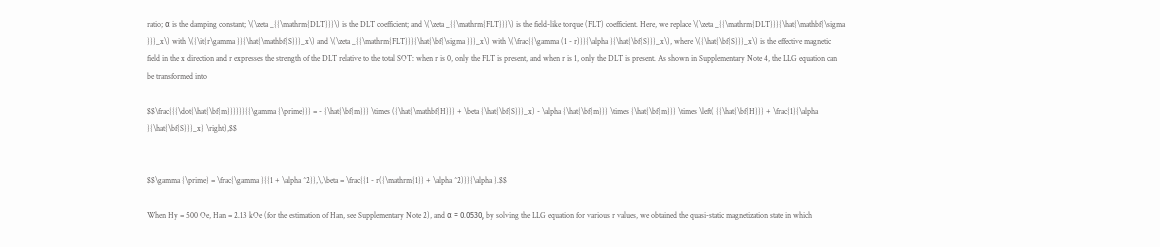ratio; α is the damping constant; \(\zeta _{{\mathrm{DLT}}}\) is the DLT coefficient; and \(\zeta _{{\mathrm{FLT}}}\) is the field-like torque (FLT) coefficient. Here, we replace \(\zeta _{{\mathrm{DLT}}}{\hat{\mathbf{\sigma }}}_x\) with \({\it{r\gamma }}{\hat{\mathbf{S}}}_x\) and \(\zeta _{{\mathrm{FLT}}}{\hat{\bf{\sigma }}}_x\) with \(\frac{{\gamma (1 - r)}}{\alpha }{\hat{\bf{S}}}_x\), where \({\hat{\bf{S}}}_x\) is the effective magnetic field in the x direction and r expresses the strength of the DLT relative to the total SOT: when r is 0, only the FLT is present, and when r is 1, only the DLT is present. As shown in Supplementary Note 4, the LLG equation can be transformed into

$$\frac{{{\dot{\hat{\bf{m}}}}}}{{\gamma {\prime}}} = - {\hat{\bf{m}}} \times ({\hat{\mathbf{H}}} + \beta {\hat{\bf{S}}}_x) - \alpha {\hat{\bf{m}}} \times {\hat{\bf{m}}} \times \left( {{\hat{\bf{H}}} + \frac{1}{\alpha }{\hat{\bf{S}}}_x} \right),$$


$$\gamma {\prime} = \frac{\gamma }{{1 + \alpha ^2}},\,\beta = \frac{{1 - r({\mathrm{1}} + \alpha ^2)}}{\alpha }.$$

When Hy = 500 Oe, Han = 2.13 kOe (for the estimation of Han, see Supplementary Note 2), and α = 0.0530, by solving the LLG equation for various r values, we obtained the quasi-static magnetization state in which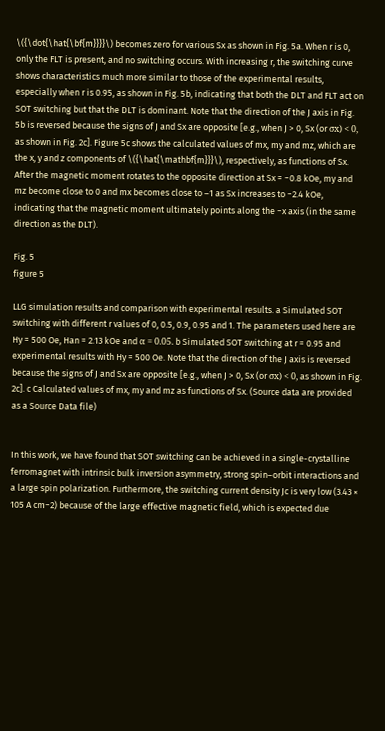\({\dot{\hat{\bf{m}}}}\) becomes zero for various Sx as shown in Fig. 5a. When r is 0, only the FLT is present, and no switching occurs. With increasing r, the switching curve shows characteristics much more similar to those of the experimental results, especially when r is 0.95, as shown in Fig. 5b, indicating that both the DLT and FLT act on SOT switching but that the DLT is dominant. Note that the direction of the J axis in Fig. 5b is reversed because the signs of J and Sx are opposite [e.g., when J > 0, Sx (or σx) < 0, as shown in Fig. 2c]. Figure 5c shows the calculated values of mx, my and mz, which are the x, y and z components of \({\hat{\mathbf{m}}}\), respectively, as functions of Sx. After the magnetic moment rotates to the opposite direction at Sx = −0.8 kOe, my and mz become close to 0 and mx becomes close to –1 as Sx increases to −2.4 kOe, indicating that the magnetic moment ultimately points along the −x axis (in the same direction as the DLT).

Fig. 5
figure 5

LLG simulation results and comparison with experimental results. a Simulated SOT switching with different r values of 0, 0.5, 0.9, 0.95 and 1. The parameters used here are Hy = 500 Oe, Han = 2.13 kOe and α = 0.05. b Simulated SOT switching at r = 0.95 and experimental results with Hy = 500 Oe. Note that the direction of the J axis is reversed because the signs of J and Sx are opposite [e.g., when J > 0, Sx (or σx) < 0, as shown in Fig. 2c]. c Calculated values of mx, my and mz as functions of Sx. (Source data are provided as a Source Data file)


In this work, we have found that SOT switching can be achieved in a single-crystalline ferromagnet with intrinsic bulk inversion asymmetry, strong spin–orbit interactions and a large spin polarization. Furthermore, the switching current density Jc is very low (3.43 × 105 A cm−2) because of the large effective magnetic field, which is expected due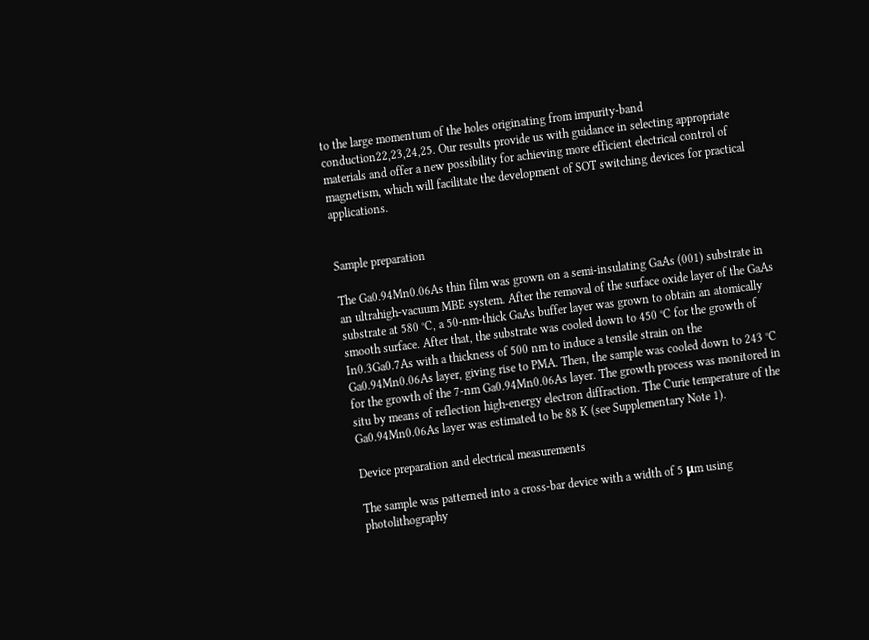to the large momentum of the holes originating from impurity-band conduction22,23,24,25. Our results provide us with guidance in selecting appropriate materials and offer a new possibility for achieving more efficient electrical control of magnetism, which will facilitate the development of SOT switching devices for practical applications.


Sample preparation

The Ga0.94Mn0.06As thin film was grown on a semi-insulating GaAs (001) substrate in an ultrahigh-vacuum MBE system. After the removal of the surface oxide layer of the GaAs substrate at 580 °C, a 50-nm-thick GaAs buffer layer was grown to obtain an atomically smooth surface. After that, the substrate was cooled down to 450 °C for the growth of In0.3Ga0.7As with a thickness of 500 nm to induce a tensile strain on the Ga0.94Mn0.06As layer, giving rise to PMA. Then, the sample was cooled down to 243 °C for the growth of the 7-nm Ga0.94Mn0.06As layer. The growth process was monitored in situ by means of reflection high-energy electron diffraction. The Curie temperature of the Ga0.94Mn0.06As layer was estimated to be 88 K (see Supplementary Note 1).

Device preparation and electrical measurements

The sample was patterned into a cross-bar device with a width of 5 μm using photolithography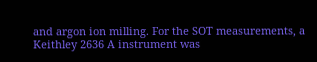and argon ion milling. For the SOT measurements, a Keithley 2636 A instrument was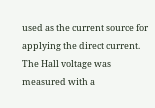used as the current source for applying the direct current. The Hall voltage was measured with a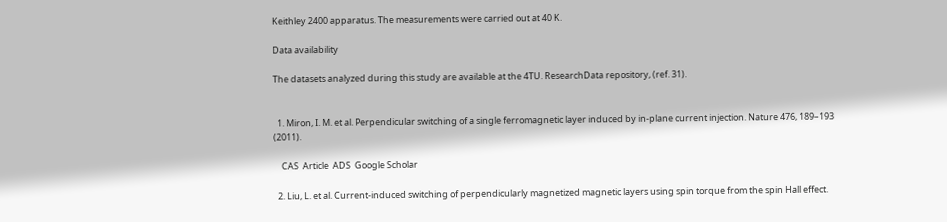Keithley 2400 apparatus. The measurements were carried out at 40 K.

Data availability

The datasets analyzed during this study are available at the 4TU. ResearchData repository, (ref. 31).


  1. Miron, I. M. et al. Perpendicular switching of a single ferromagnetic layer induced by in-plane current injection. Nature 476, 189–193 (2011).

    CAS  Article  ADS  Google Scholar

  2. Liu, L. et al. Current-induced switching of perpendicularly magnetized magnetic layers using spin torque from the spin Hall effect.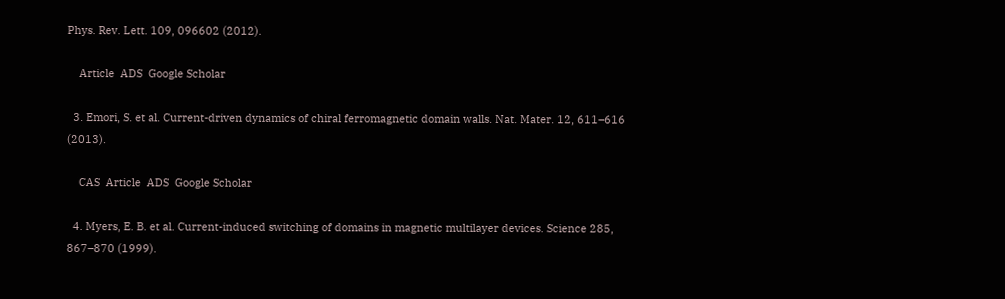Phys. Rev. Lett. 109, 096602 (2012).

    Article  ADS  Google Scholar

  3. Emori, S. et al. Current-driven dynamics of chiral ferromagnetic domain walls. Nat. Mater. 12, 611–616 (2013).

    CAS  Article  ADS  Google Scholar

  4. Myers, E. B. et al. Current-induced switching of domains in magnetic multilayer devices. Science 285, 867–870 (1999).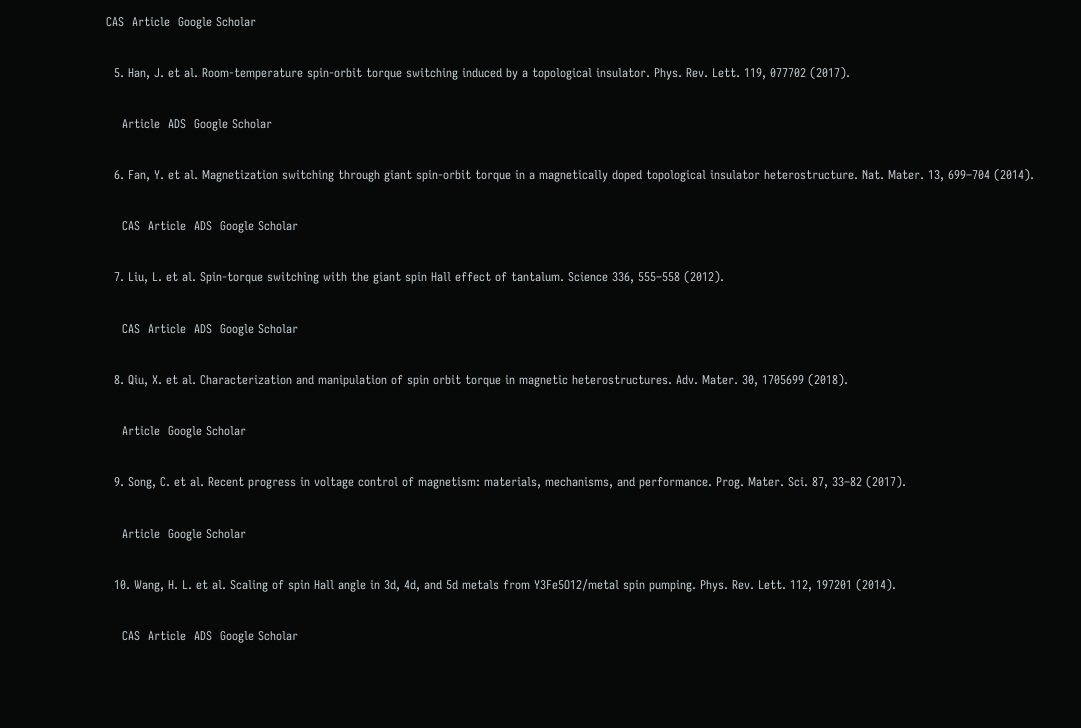CAS  Article  Google Scholar

  5. Han, J. et al. Room-temperature spin-orbit torque switching induced by a topological insulator. Phys. Rev. Lett. 119, 077702 (2017).

    Article  ADS  Google Scholar

  6. Fan, Y. et al. Magnetization switching through giant spin-orbit torque in a magnetically doped topological insulator heterostructure. Nat. Mater. 13, 699–704 (2014).

    CAS  Article  ADS  Google Scholar

  7. Liu, L. et al. Spin-torque switching with the giant spin Hall effect of tantalum. Science 336, 555–558 (2012).

    CAS  Article  ADS  Google Scholar

  8. Qiu, X. et al. Characterization and manipulation of spin orbit torque in magnetic heterostructures. Adv. Mater. 30, 1705699 (2018).

    Article  Google Scholar

  9. Song, C. et al. Recent progress in voltage control of magnetism: materials, mechanisms, and performance. Prog. Mater. Sci. 87, 33–82 (2017).

    Article  Google Scholar

  10. Wang, H. L. et al. Scaling of spin Hall angle in 3d, 4d, and 5d metals from Y3Fe5O12/metal spin pumping. Phys. Rev. Lett. 112, 197201 (2014).

    CAS  Article  ADS  Google Scholar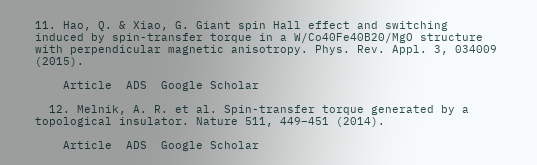11. Hao, Q. & Xiao, G. Giant spin Hall effect and switching induced by spin-transfer torque in a W/Co40Fe40B20/MgO structure with perpendicular magnetic anisotropy. Phys. Rev. Appl. 3, 034009 (2015).

    Article  ADS  Google Scholar

  12. Melnik, A. R. et al. Spin-transfer torque generated by a topological insulator. Nature 511, 449–451 (2014).

    Article  ADS  Google Scholar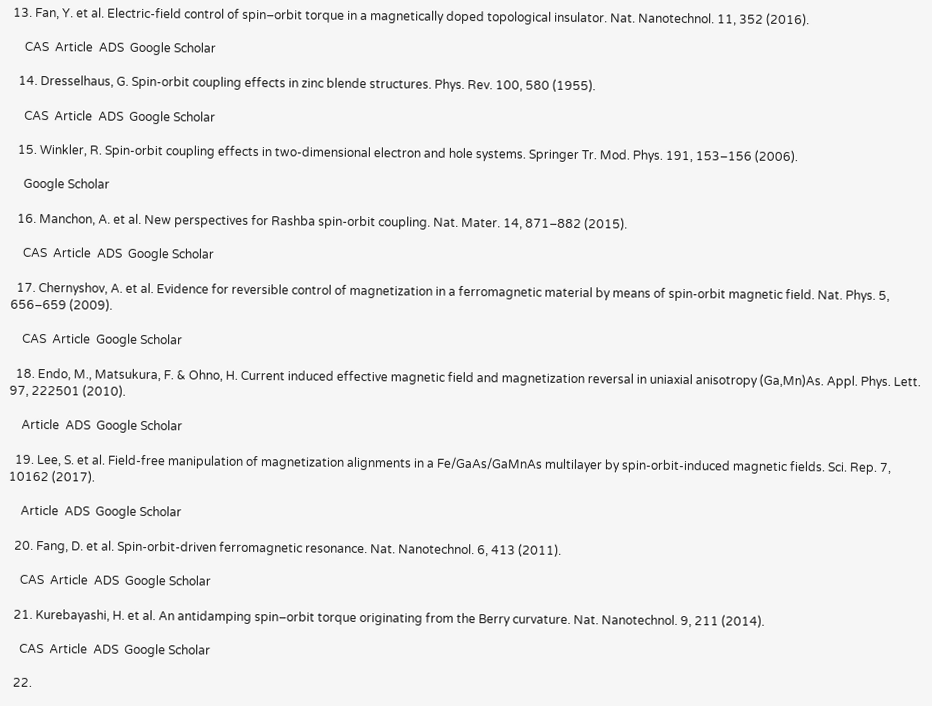13. Fan, Y. et al. Electric-field control of spin–orbit torque in a magnetically doped topological insulator. Nat. Nanotechnol. 11, 352 (2016).

    CAS  Article  ADS  Google Scholar

  14. Dresselhaus, G. Spin-orbit coupling effects in zinc blende structures. Phys. Rev. 100, 580 (1955).

    CAS  Article  ADS  Google Scholar

  15. Winkler, R. Spin-orbit coupling effects in two-dimensional electron and hole systems. Springer Tr. Mod. Phys. 191, 153–156 (2006).

    Google Scholar

  16. Manchon, A. et al. New perspectives for Rashba spin-orbit coupling. Nat. Mater. 14, 871–882 (2015).

    CAS  Article  ADS  Google Scholar

  17. Chernyshov, A. et al. Evidence for reversible control of magnetization in a ferromagnetic material by means of spin-orbit magnetic field. Nat. Phys. 5, 656–659 (2009).

    CAS  Article  Google Scholar

  18. Endo, M., Matsukura, F. & Ohno, H. Current induced effective magnetic field and magnetization reversal in uniaxial anisotropy (Ga,Mn)As. Appl. Phys. Lett. 97, 222501 (2010).

    Article  ADS  Google Scholar

  19. Lee, S. et al. Field-free manipulation of magnetization alignments in a Fe/GaAs/GaMnAs multilayer by spin-orbit-induced magnetic fields. Sci. Rep. 7, 10162 (2017).

    Article  ADS  Google Scholar

  20. Fang, D. et al. Spin-orbit-driven ferromagnetic resonance. Nat. Nanotechnol. 6, 413 (2011).

    CAS  Article  ADS  Google Scholar

  21. Kurebayashi, H. et al. An antidamping spin–orbit torque originating from the Berry curvature. Nat. Nanotechnol. 9, 211 (2014).

    CAS  Article  ADS  Google Scholar

  22.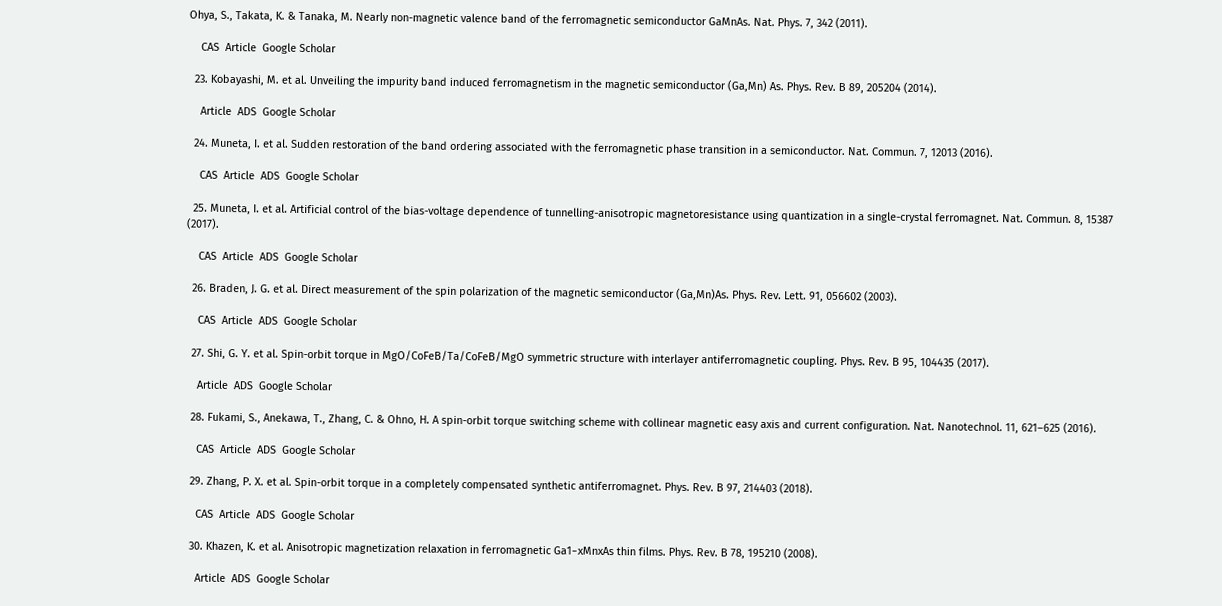Ohya, S., Takata, K. & Tanaka, M. Nearly non-magnetic valence band of the ferromagnetic semiconductor GaMnAs. Nat. Phys. 7, 342 (2011).

    CAS  Article  Google Scholar

  23. Kobayashi, M. et al. Unveiling the impurity band induced ferromagnetism in the magnetic semiconductor (Ga,Mn) As. Phys. Rev. B 89, 205204 (2014).

    Article  ADS  Google Scholar

  24. Muneta, I. et al. Sudden restoration of the band ordering associated with the ferromagnetic phase transition in a semiconductor. Nat. Commun. 7, 12013 (2016).

    CAS  Article  ADS  Google Scholar

  25. Muneta, I. et al. Artificial control of the bias-voltage dependence of tunnelling-anisotropic magnetoresistance using quantization in a single-crystal ferromagnet. Nat. Commun. 8, 15387 (2017).

    CAS  Article  ADS  Google Scholar

  26. Braden, J. G. et al. Direct measurement of the spin polarization of the magnetic semiconductor (Ga,Mn)As. Phys. Rev. Lett. 91, 056602 (2003).

    CAS  Article  ADS  Google Scholar

  27. Shi, G. Y. et al. Spin-orbit torque in MgO/CoFeB/Ta/CoFeB/MgO symmetric structure with interlayer antiferromagnetic coupling. Phys. Rev. B 95, 104435 (2017).

    Article  ADS  Google Scholar

  28. Fukami, S., Anekawa, T., Zhang, C. & Ohno, H. A spin-orbit torque switching scheme with collinear magnetic easy axis and current configuration. Nat. Nanotechnol. 11, 621–625 (2016).

    CAS  Article  ADS  Google Scholar

  29. Zhang, P. X. et al. Spin-orbit torque in a completely compensated synthetic antiferromagnet. Phys. Rev. B 97, 214403 (2018).

    CAS  Article  ADS  Google Scholar

  30. Khazen, K. et al. Anisotropic magnetization relaxation in ferromagnetic Ga1−xMnxAs thin films. Phys. Rev. B 78, 195210 (2008).

    Article  ADS  Google Scholar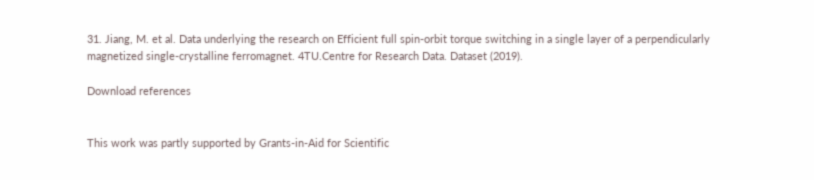31. Jiang, M. et al. Data underlying the research on Efficient full spin-orbit torque switching in a single layer of a perpendicularly magnetized single-crystalline ferromagnet. 4TU.Centre for Research Data. Dataset (2019).

Download references


This work was partly supported by Grants-in-Aid for Scientific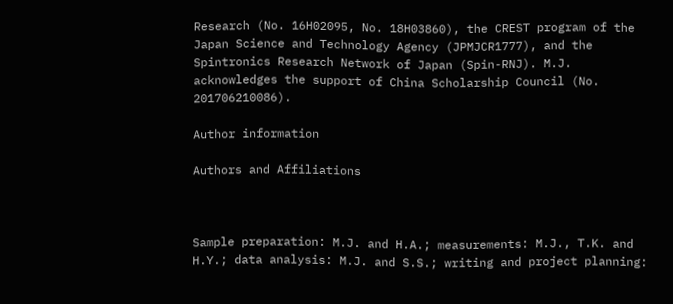Research (No. 16H02095, No. 18H03860), the CREST program of the Japan Science and Technology Agency (JPMJCR1777), and the Spintronics Research Network of Japan (Spin-RNJ). M.J. acknowledges the support of China Scholarship Council (No. 201706210086).

Author information

Authors and Affiliations



Sample preparation: M.J. and H.A.; measurements: M.J., T.K. and H.Y.; data analysis: M.J. and S.S.; writing and project planning: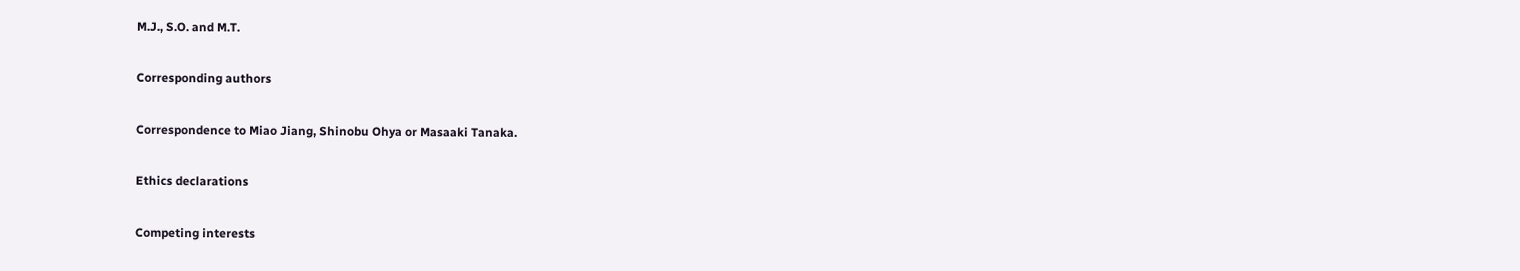M.J., S.O. and M.T.

Corresponding authors

Correspondence to Miao Jiang, Shinobu Ohya or Masaaki Tanaka.

Ethics declarations

Competing interests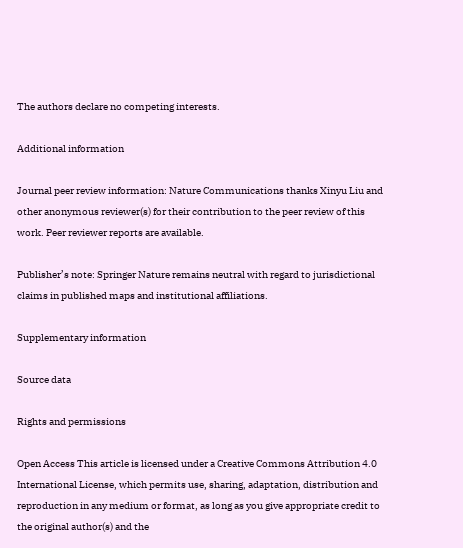The authors declare no competing interests.

Additional information

Journal peer review information: Nature Communications thanks Xinyu Liu and other anonymous reviewer(s) for their contribution to the peer review of this work. Peer reviewer reports are available.

Publisher’s note: Springer Nature remains neutral with regard to jurisdictional claims in published maps and institutional affiliations.

Supplementary information

Source data

Rights and permissions

Open Access This article is licensed under a Creative Commons Attribution 4.0 International License, which permits use, sharing, adaptation, distribution and reproduction in any medium or format, as long as you give appropriate credit to the original author(s) and the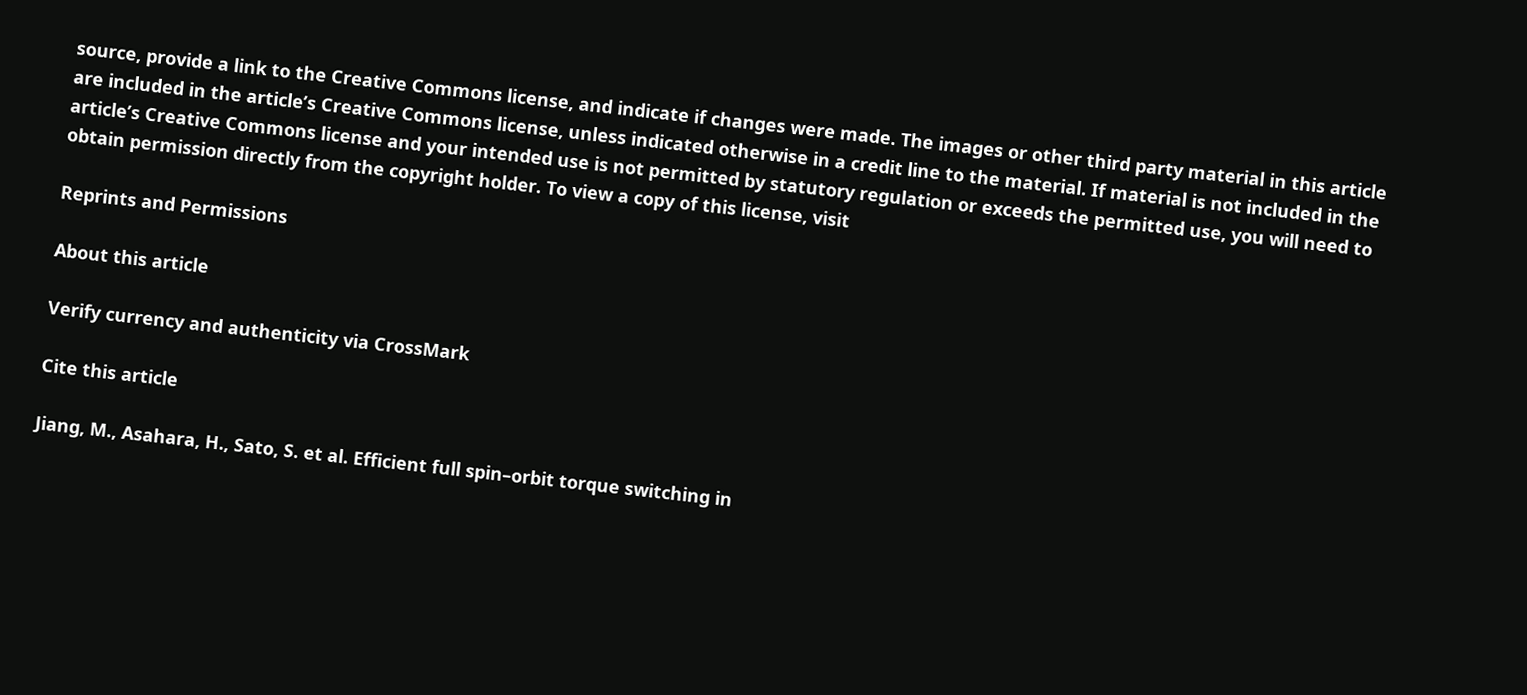source, provide a link to the Creative Commons license, and indicate if changes were made. The images or other third party material in this article are included in the article’s Creative Commons license, unless indicated otherwise in a credit line to the material. If material is not included in the article’s Creative Commons license and your intended use is not permitted by statutory regulation or exceeds the permitted use, you will need to obtain permission directly from the copyright holder. To view a copy of this license, visit

Reprints and Permissions

About this article

Verify currency and authenticity via CrossMark

Cite this article

Jiang, M., Asahara, H., Sato, S. et al. Efficient full spin–orbit torque switching in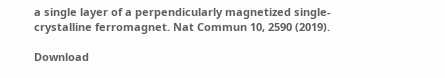a single layer of a perpendicularly magnetized single-crystalline ferromagnet. Nat Commun 10, 2590 (2019).

Download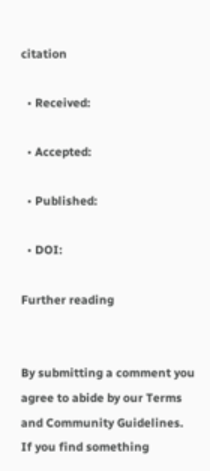citation

  • Received:

  • Accepted:

  • Published:

  • DOI:

Further reading


By submitting a comment you agree to abide by our Terms and Community Guidelines. If you find something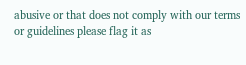abusive or that does not comply with our terms or guidelines please flag it as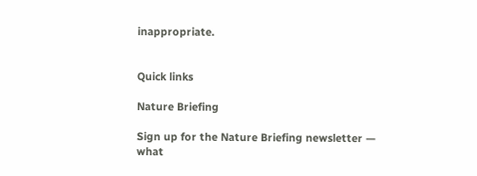inappropriate.


Quick links

Nature Briefing

Sign up for the Nature Briefing newsletter — what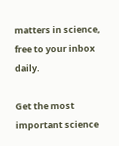matters in science, free to your inbox daily.

Get the most important science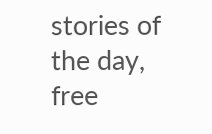stories of the day, free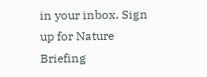in your inbox. Sign up for Nature Briefing